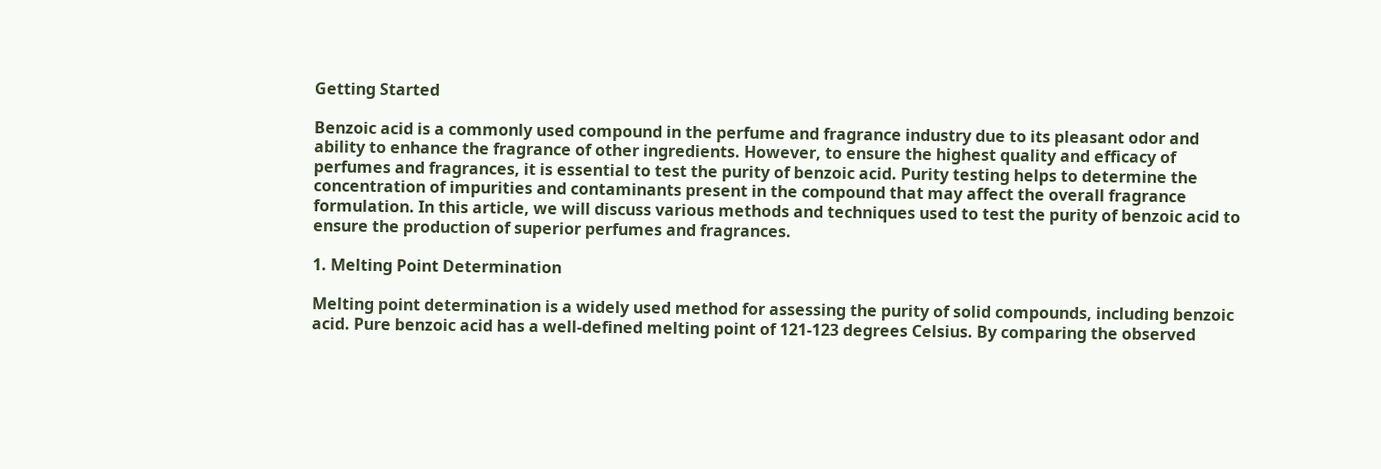Getting Started

Benzoic acid is a commonly used compound in the perfume and fragrance industry due to its pleasant odor and ability to enhance the fragrance of other ingredients. However, to ensure the highest quality and efficacy of perfumes and fragrances, it is essential to test the purity of benzoic acid. Purity testing helps to determine the concentration of impurities and contaminants present in the compound that may affect the overall fragrance formulation. In this article, we will discuss various methods and techniques used to test the purity of benzoic acid to ensure the production of superior perfumes and fragrances.

1. Melting Point Determination

Melting point determination is a widely used method for assessing the purity of solid compounds, including benzoic acid. Pure benzoic acid has a well-defined melting point of 121-123 degrees Celsius. By comparing the observed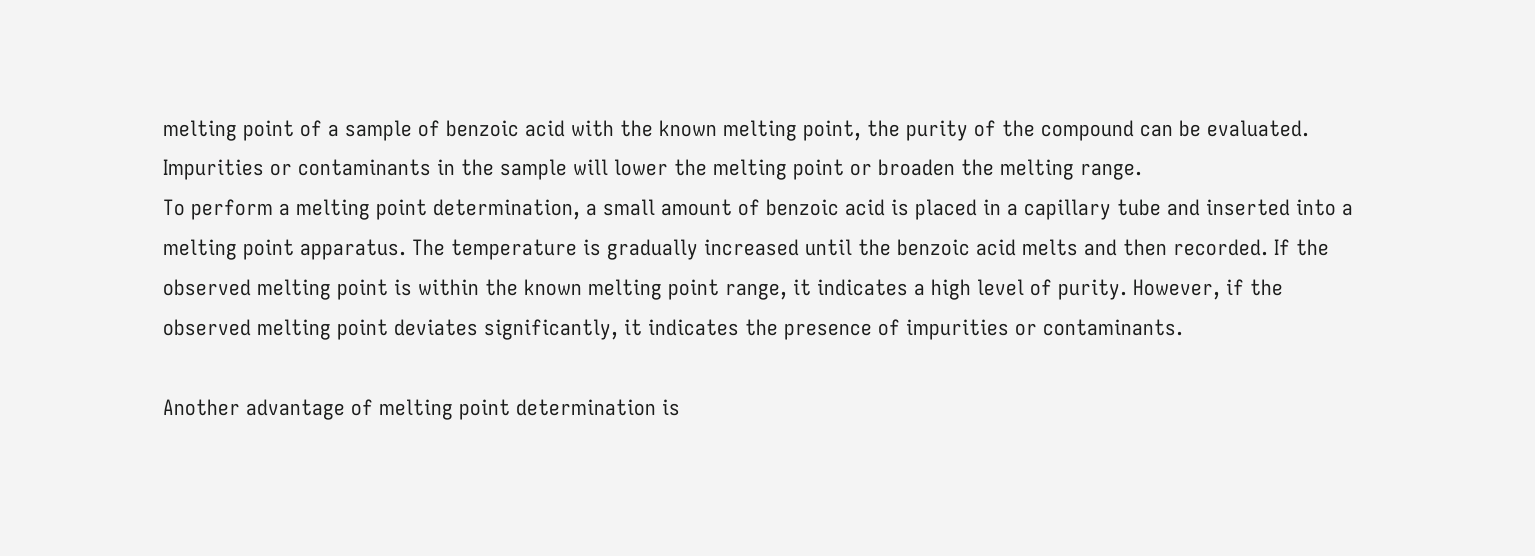melting point of a sample of benzoic acid with the known melting point, the purity of the compound can be evaluated. Impurities or contaminants in the sample will lower the melting point or broaden the melting range.
To perform a melting point determination, a small amount of benzoic acid is placed in a capillary tube and inserted into a melting point apparatus. The temperature is gradually increased until the benzoic acid melts and then recorded. If the observed melting point is within the known melting point range, it indicates a high level of purity. However, if the observed melting point deviates significantly, it indicates the presence of impurities or contaminants.

Another advantage of melting point determination is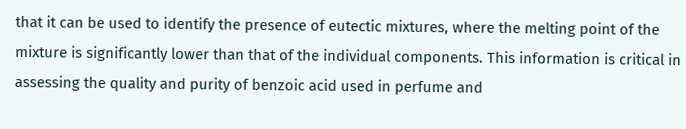that it can be used to identify the presence of eutectic mixtures, where the melting point of the mixture is significantly lower than that of the individual components. This information is critical in assessing the quality and purity of benzoic acid used in perfume and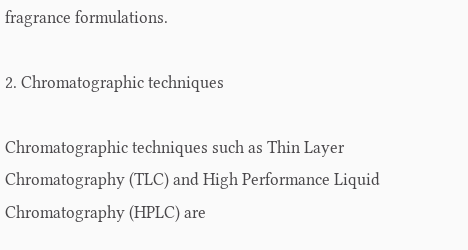fragrance formulations.

2. Chromatographic techniques

Chromatographic techniques such as Thin Layer Chromatography (TLC) and High Performance Liquid Chromatography (HPLC) are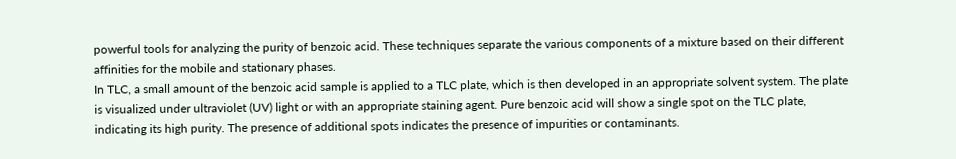powerful tools for analyzing the purity of benzoic acid. These techniques separate the various components of a mixture based on their different affinities for the mobile and stationary phases.
In TLC, a small amount of the benzoic acid sample is applied to a TLC plate, which is then developed in an appropriate solvent system. The plate is visualized under ultraviolet (UV) light or with an appropriate staining agent. Pure benzoic acid will show a single spot on the TLC plate, indicating its high purity. The presence of additional spots indicates the presence of impurities or contaminants.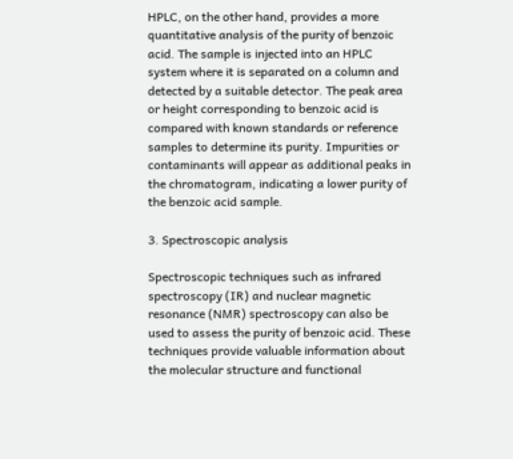HPLC, on the other hand, provides a more quantitative analysis of the purity of benzoic acid. The sample is injected into an HPLC system where it is separated on a column and detected by a suitable detector. The peak area or height corresponding to benzoic acid is compared with known standards or reference samples to determine its purity. Impurities or contaminants will appear as additional peaks in the chromatogram, indicating a lower purity of the benzoic acid sample.

3. Spectroscopic analysis

Spectroscopic techniques such as infrared spectroscopy (IR) and nuclear magnetic resonance (NMR) spectroscopy can also be used to assess the purity of benzoic acid. These techniques provide valuable information about the molecular structure and functional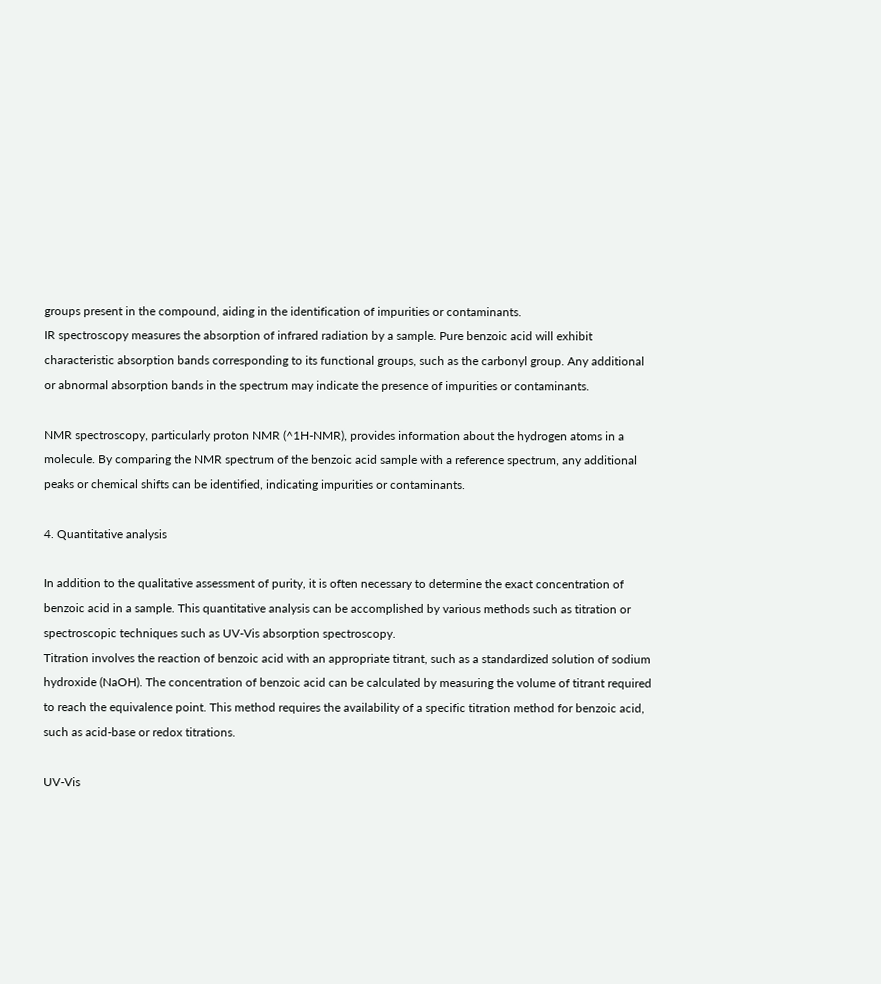groups present in the compound, aiding in the identification of impurities or contaminants.
IR spectroscopy measures the absorption of infrared radiation by a sample. Pure benzoic acid will exhibit characteristic absorption bands corresponding to its functional groups, such as the carbonyl group. Any additional or abnormal absorption bands in the spectrum may indicate the presence of impurities or contaminants.

NMR spectroscopy, particularly proton NMR (^1H-NMR), provides information about the hydrogen atoms in a molecule. By comparing the NMR spectrum of the benzoic acid sample with a reference spectrum, any additional peaks or chemical shifts can be identified, indicating impurities or contaminants.

4. Quantitative analysis

In addition to the qualitative assessment of purity, it is often necessary to determine the exact concentration of benzoic acid in a sample. This quantitative analysis can be accomplished by various methods such as titration or spectroscopic techniques such as UV-Vis absorption spectroscopy.
Titration involves the reaction of benzoic acid with an appropriate titrant, such as a standardized solution of sodium hydroxide (NaOH). The concentration of benzoic acid can be calculated by measuring the volume of titrant required to reach the equivalence point. This method requires the availability of a specific titration method for benzoic acid, such as acid-base or redox titrations.

UV-Vis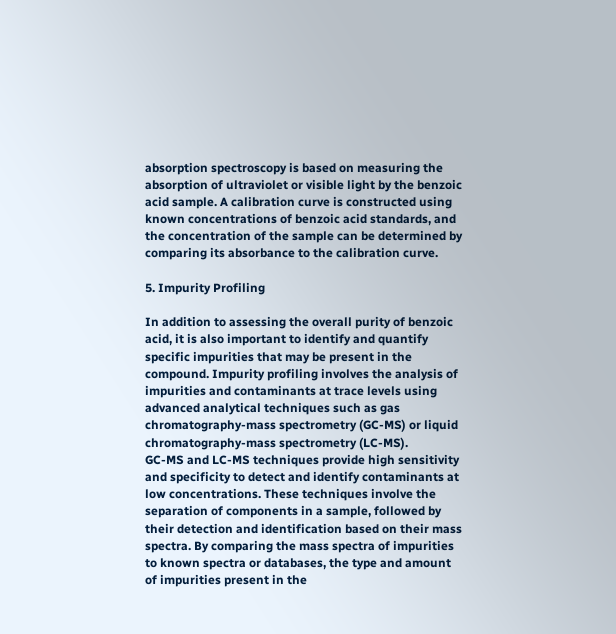absorption spectroscopy is based on measuring the absorption of ultraviolet or visible light by the benzoic acid sample. A calibration curve is constructed using known concentrations of benzoic acid standards, and the concentration of the sample can be determined by comparing its absorbance to the calibration curve.

5. Impurity Profiling

In addition to assessing the overall purity of benzoic acid, it is also important to identify and quantify specific impurities that may be present in the compound. Impurity profiling involves the analysis of impurities and contaminants at trace levels using advanced analytical techniques such as gas chromatography-mass spectrometry (GC-MS) or liquid chromatography-mass spectrometry (LC-MS).
GC-MS and LC-MS techniques provide high sensitivity and specificity to detect and identify contaminants at low concentrations. These techniques involve the separation of components in a sample, followed by their detection and identification based on their mass spectra. By comparing the mass spectra of impurities to known spectra or databases, the type and amount of impurities present in the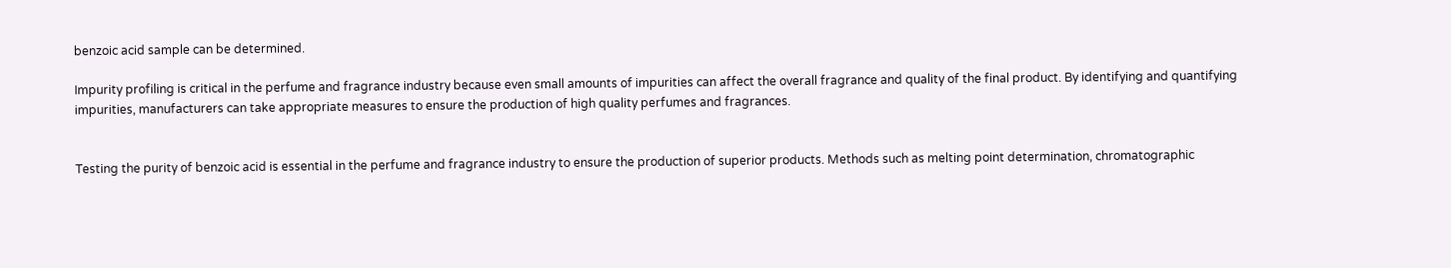benzoic acid sample can be determined.

Impurity profiling is critical in the perfume and fragrance industry because even small amounts of impurities can affect the overall fragrance and quality of the final product. By identifying and quantifying impurities, manufacturers can take appropriate measures to ensure the production of high quality perfumes and fragrances.


Testing the purity of benzoic acid is essential in the perfume and fragrance industry to ensure the production of superior products. Methods such as melting point determination, chromatographic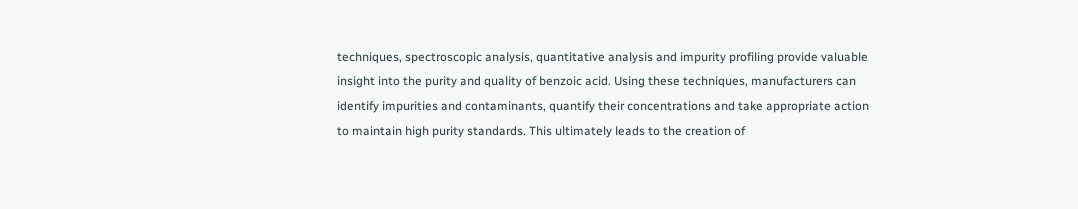techniques, spectroscopic analysis, quantitative analysis and impurity profiling provide valuable insight into the purity and quality of benzoic acid. Using these techniques, manufacturers can identify impurities and contaminants, quantify their concentrations and take appropriate action to maintain high purity standards. This ultimately leads to the creation of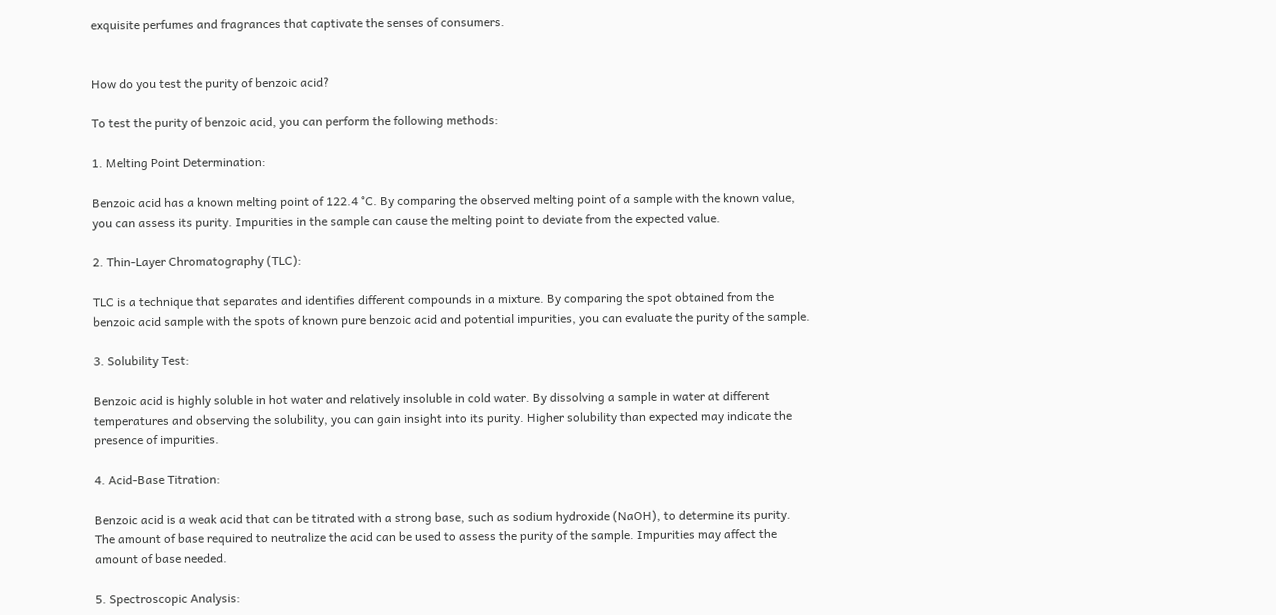exquisite perfumes and fragrances that captivate the senses of consumers.


How do you test the purity of benzoic acid?

To test the purity of benzoic acid, you can perform the following methods:

1. Melting Point Determination:

Benzoic acid has a known melting point of 122.4 °C. By comparing the observed melting point of a sample with the known value, you can assess its purity. Impurities in the sample can cause the melting point to deviate from the expected value.

2. Thin-Layer Chromatography (TLC):

TLC is a technique that separates and identifies different compounds in a mixture. By comparing the spot obtained from the benzoic acid sample with the spots of known pure benzoic acid and potential impurities, you can evaluate the purity of the sample.

3. Solubility Test:

Benzoic acid is highly soluble in hot water and relatively insoluble in cold water. By dissolving a sample in water at different temperatures and observing the solubility, you can gain insight into its purity. Higher solubility than expected may indicate the presence of impurities.

4. Acid-Base Titration:

Benzoic acid is a weak acid that can be titrated with a strong base, such as sodium hydroxide (NaOH), to determine its purity. The amount of base required to neutralize the acid can be used to assess the purity of the sample. Impurities may affect the amount of base needed.

5. Spectroscopic Analysis: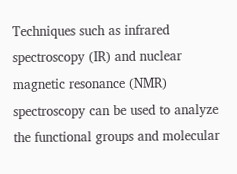Techniques such as infrared spectroscopy (IR) and nuclear magnetic resonance (NMR) spectroscopy can be used to analyze the functional groups and molecular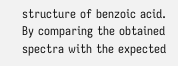structure of benzoic acid. By comparing the obtained spectra with the expected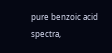pure benzoic acid spectra,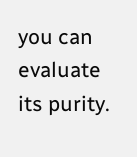you can evaluate its purity.